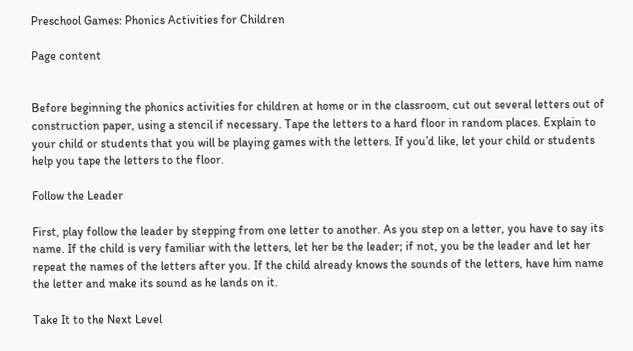Preschool Games: Phonics Activities for Children

Page content


Before beginning the phonics activities for children at home or in the classroom, cut out several letters out of construction paper, using a stencil if necessary. Tape the letters to a hard floor in random places. Explain to your child or students that you will be playing games with the letters. If you’d like, let your child or students help you tape the letters to the floor.

Follow the Leader

First, play follow the leader by stepping from one letter to another. As you step on a letter, you have to say its name. If the child is very familiar with the letters, let her be the leader; if not, you be the leader and let her repeat the names of the letters after you. If the child already knows the sounds of the letters, have him name the letter and make its sound as he lands on it.

Take It to the Next Level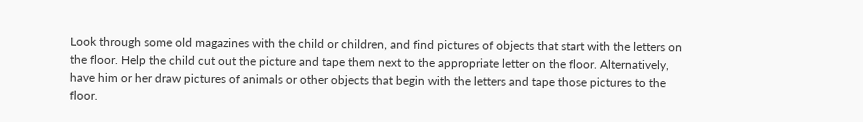Look through some old magazines with the child or children, and find pictures of objects that start with the letters on the floor. Help the child cut out the picture and tape them next to the appropriate letter on the floor. Alternatively, have him or her draw pictures of animals or other objects that begin with the letters and tape those pictures to the floor.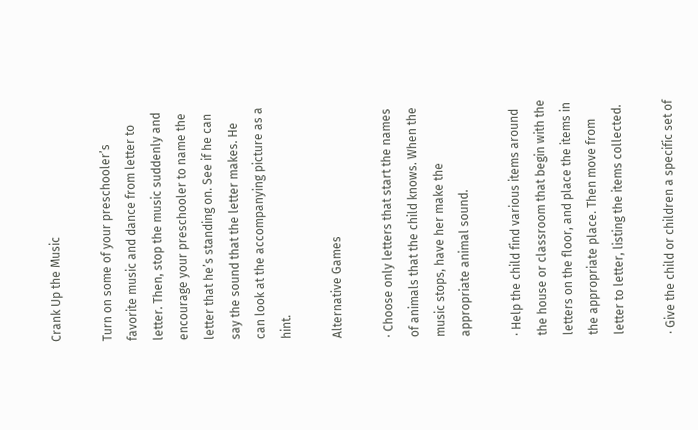Crank Up the Music

Turn on some of your preschooler’s favorite music and dance from letter to letter. Then, stop the music suddenly and encourage your preschooler to name the letter that he’s standing on. See if he can say the sound that the letter makes. He can look at the accompanying picture as a hint.

Alternative Games

· Choose only letters that start the names of animals that the child knows. When the music stops, have her make the appropriate animal sound.

· Help the child find various items around the house or classroom that begin with the letters on the floor, and place the items in the appropriate place. Then move from letter to letter, listing the items collected.

· Give the child or children a specific set of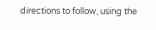directions to follow, using the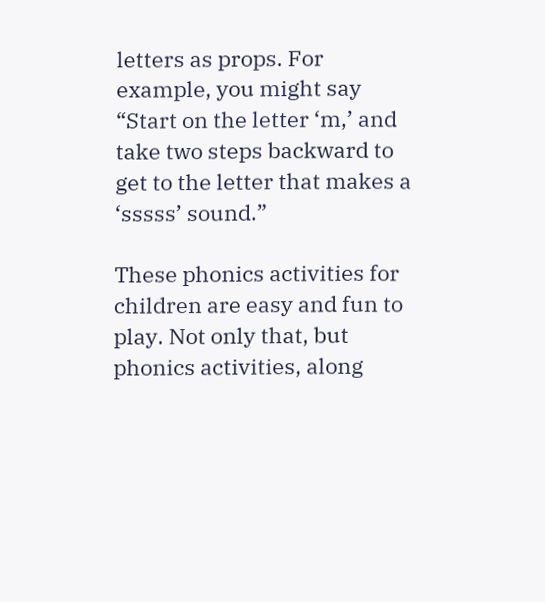letters as props. For example, you might say “Start on the letter ‘m,’ and take two steps backward to get to the letter that makes a ‘sssss’ sound.”

These phonics activities for children are easy and fun to play. Not only that, but phonics activities, along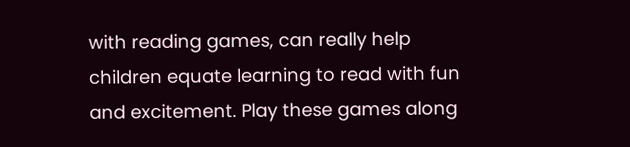with reading games, can really help children equate learning to read with fun and excitement. Play these games along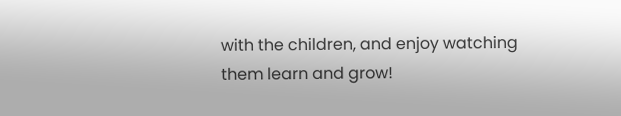with the children, and enjoy watching them learn and grow!